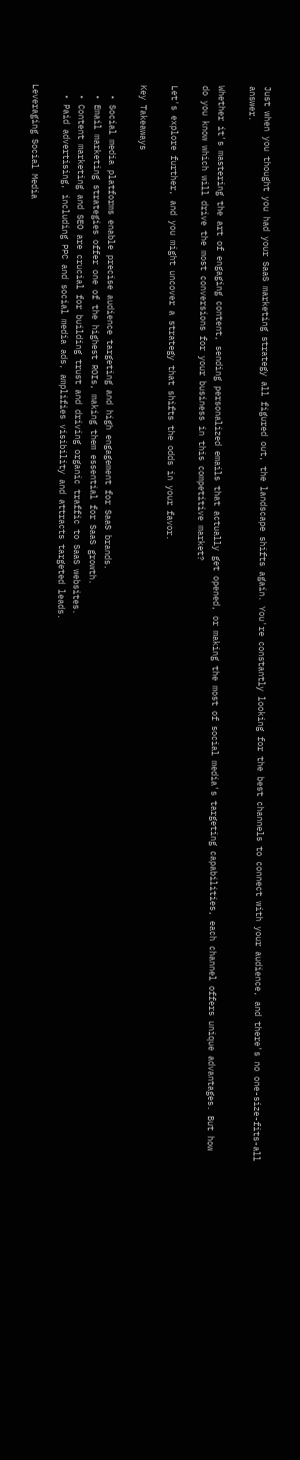Just when you thought you had your SaaS marketing strategy all figured out, the landscape shifts again. You're constantly looking for the best channels to connect with your audience, and there's no one-size-fits-all answer.

Whether it's mastering the art of engaging content, sending personalized emails that actually get opened, or making the most of social media's targeting capabilities, each channel offers unique advantages. But how do you know which will drive the most conversions for your business in this competitive market?

Let's explore further, and you might uncover a strategy that shifts the odds in your favor.

Key Takeaways

  • Social media platforms enable precise audience targeting and high engagement for SaaS brands.
  • Email marketing strategies offer one of the highest ROIs, making them essential for SaaS growth.
  • Content marketing and SEO are crucial for building trust and driving organic traffic to SaaS websites.
  • Paid advertising, including PPC and social media ads, amplifies visibility and attracts targeted leads.

Leveraging Social Media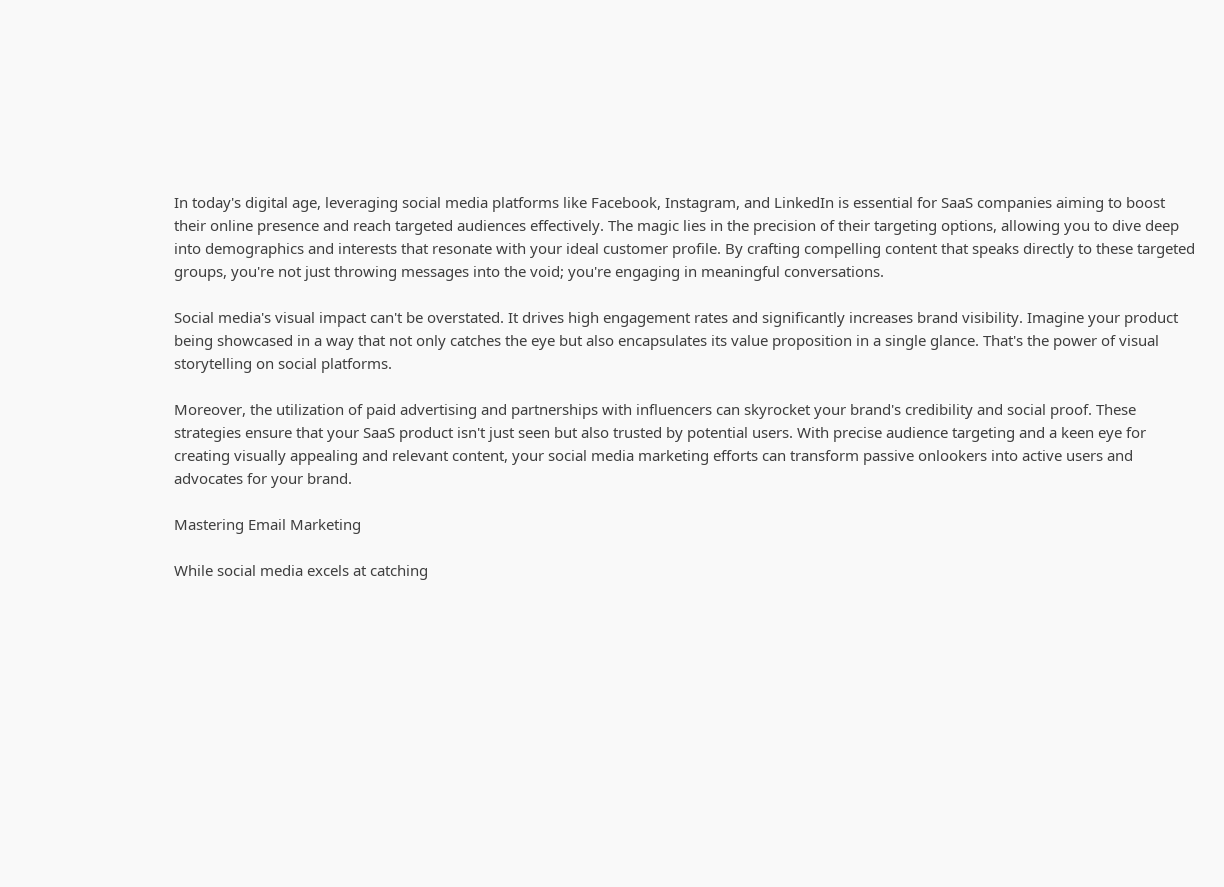In today's digital age, leveraging social media platforms like Facebook, Instagram, and LinkedIn is essential for SaaS companies aiming to boost their online presence and reach targeted audiences effectively. The magic lies in the precision of their targeting options, allowing you to dive deep into demographics and interests that resonate with your ideal customer profile. By crafting compelling content that speaks directly to these targeted groups, you're not just throwing messages into the void; you're engaging in meaningful conversations.

Social media's visual impact can't be overstated. It drives high engagement rates and significantly increases brand visibility. Imagine your product being showcased in a way that not only catches the eye but also encapsulates its value proposition in a single glance. That's the power of visual storytelling on social platforms.

Moreover, the utilization of paid advertising and partnerships with influencers can skyrocket your brand's credibility and social proof. These strategies ensure that your SaaS product isn't just seen but also trusted by potential users. With precise audience targeting and a keen eye for creating visually appealing and relevant content, your social media marketing efforts can transform passive onlookers into active users and advocates for your brand.

Mastering Email Marketing

While social media excels at catching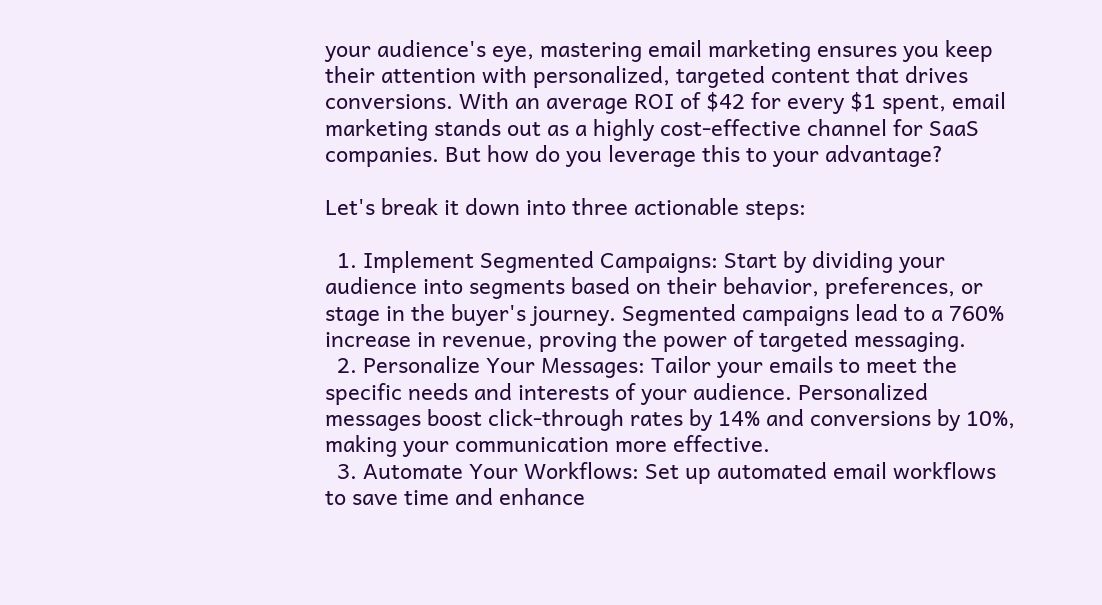your audience's eye, mastering email marketing ensures you keep their attention with personalized, targeted content that drives conversions. With an average ROI of $42 for every $1 spent, email marketing stands out as a highly cost-effective channel for SaaS companies. But how do you leverage this to your advantage?

Let's break it down into three actionable steps:

  1. Implement Segmented Campaigns: Start by dividing your audience into segments based on their behavior, preferences, or stage in the buyer's journey. Segmented campaigns lead to a 760% increase in revenue, proving the power of targeted messaging.
  2. Personalize Your Messages: Tailor your emails to meet the specific needs and interests of your audience. Personalized messages boost click-through rates by 14% and conversions by 10%, making your communication more effective.
  3. Automate Your Workflows: Set up automated email workflows to save time and enhance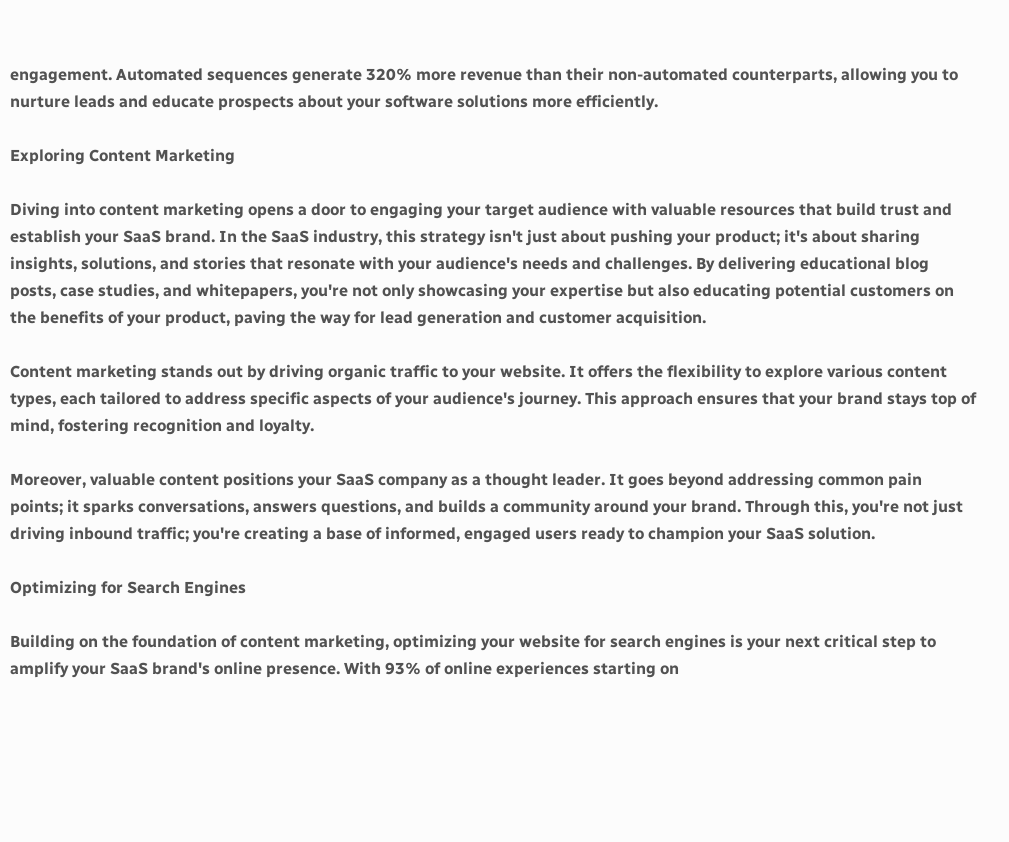engagement. Automated sequences generate 320% more revenue than their non-automated counterparts, allowing you to nurture leads and educate prospects about your software solutions more efficiently.

Exploring Content Marketing

Diving into content marketing opens a door to engaging your target audience with valuable resources that build trust and establish your SaaS brand. In the SaaS industry, this strategy isn't just about pushing your product; it's about sharing insights, solutions, and stories that resonate with your audience's needs and challenges. By delivering educational blog posts, case studies, and whitepapers, you're not only showcasing your expertise but also educating potential customers on the benefits of your product, paving the way for lead generation and customer acquisition.

Content marketing stands out by driving organic traffic to your website. It offers the flexibility to explore various content types, each tailored to address specific aspects of your audience's journey. This approach ensures that your brand stays top of mind, fostering recognition and loyalty.

Moreover, valuable content positions your SaaS company as a thought leader. It goes beyond addressing common pain points; it sparks conversations, answers questions, and builds a community around your brand. Through this, you're not just driving inbound traffic; you're creating a base of informed, engaged users ready to champion your SaaS solution.

Optimizing for Search Engines

Building on the foundation of content marketing, optimizing your website for search engines is your next critical step to amplify your SaaS brand's online presence. With 93% of online experiences starting on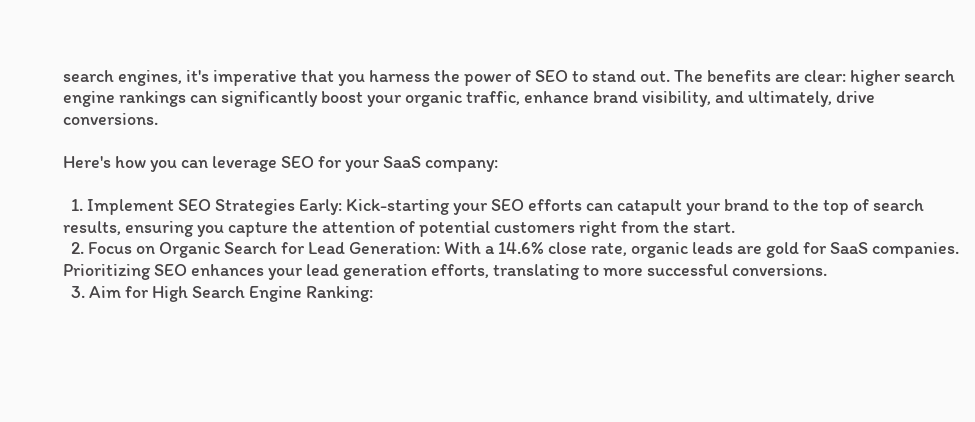search engines, it's imperative that you harness the power of SEO to stand out. The benefits are clear: higher search engine rankings can significantly boost your organic traffic, enhance brand visibility, and ultimately, drive conversions.

Here's how you can leverage SEO for your SaaS company:

  1. Implement SEO Strategies Early: Kick-starting your SEO efforts can catapult your brand to the top of search results, ensuring you capture the attention of potential customers right from the start.
  2. Focus on Organic Search for Lead Generation: With a 14.6% close rate, organic leads are gold for SaaS companies. Prioritizing SEO enhances your lead generation efforts, translating to more successful conversions.
  3. Aim for High Search Engine Ranking: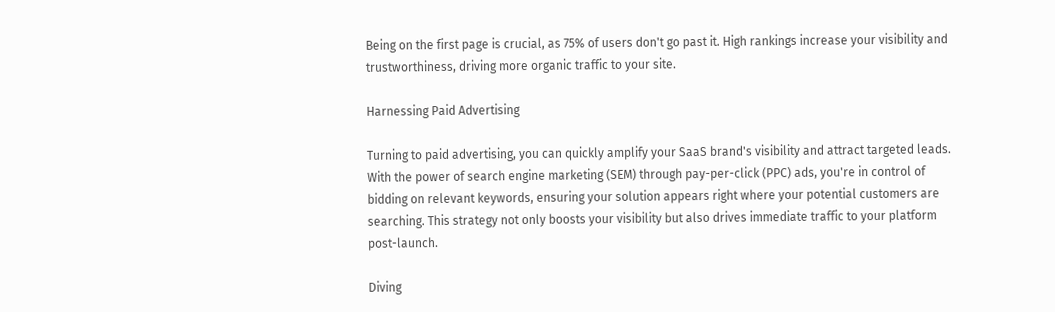Being on the first page is crucial, as 75% of users don't go past it. High rankings increase your visibility and trustworthiness, driving more organic traffic to your site.

Harnessing Paid Advertising

Turning to paid advertising, you can quickly amplify your SaaS brand's visibility and attract targeted leads. With the power of search engine marketing (SEM) through pay-per-click (PPC) ads, you're in control of bidding on relevant keywords, ensuring your solution appears right where your potential customers are searching. This strategy not only boosts your visibility but also drives immediate traffic to your platform post-launch.

Diving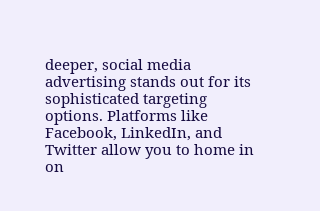deeper, social media advertising stands out for its sophisticated targeting options. Platforms like Facebook, LinkedIn, and Twitter allow you to home in on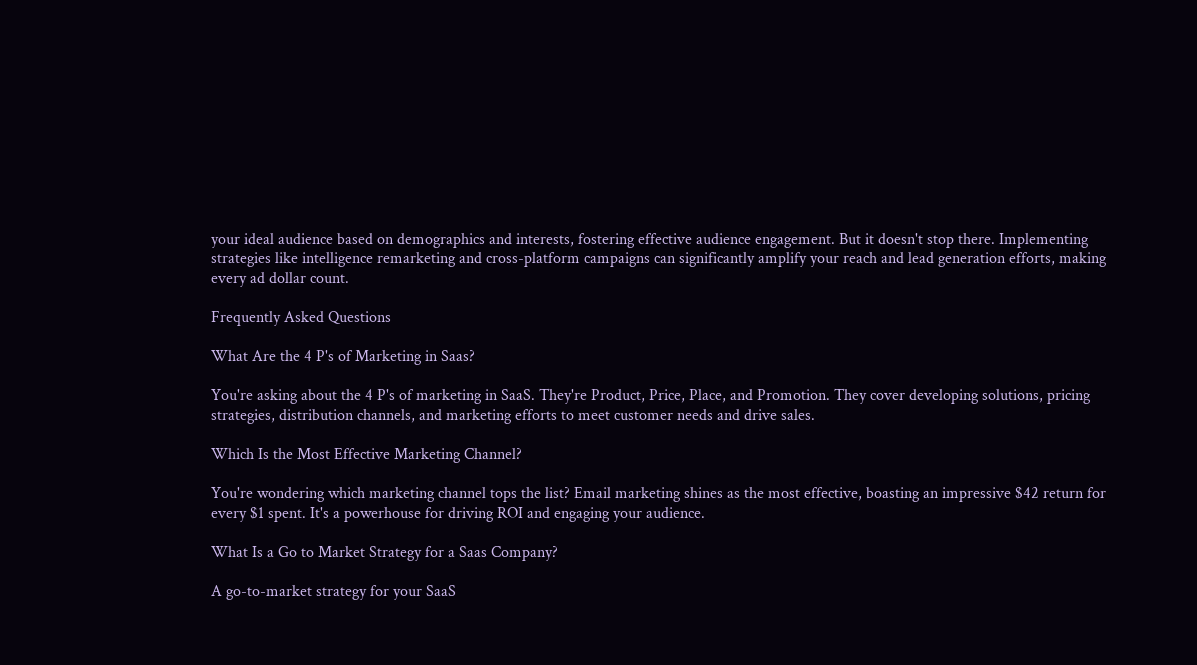your ideal audience based on demographics and interests, fostering effective audience engagement. But it doesn't stop there. Implementing strategies like intelligence remarketing and cross-platform campaigns can significantly amplify your reach and lead generation efforts, making every ad dollar count.

Frequently Asked Questions

What Are the 4 P's of Marketing in Saas?

You're asking about the 4 P's of marketing in SaaS. They're Product, Price, Place, and Promotion. They cover developing solutions, pricing strategies, distribution channels, and marketing efforts to meet customer needs and drive sales.

Which Is the Most Effective Marketing Channel?

You're wondering which marketing channel tops the list? Email marketing shines as the most effective, boasting an impressive $42 return for every $1 spent. It's a powerhouse for driving ROI and engaging your audience.

What Is a Go to Market Strategy for a Saas Company?

A go-to-market strategy for your SaaS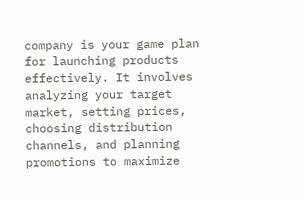company is your game plan for launching products effectively. It involves analyzing your target market, setting prices, choosing distribution channels, and planning promotions to maximize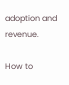adoption and revenue.

How to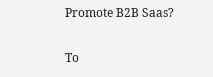Promote B2B Saas?

To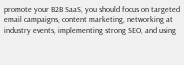promote your B2B SaaS, you should focus on targeted email campaigns, content marketing, networking at industry events, implementing strong SEO, and using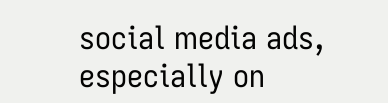social media ads, especially on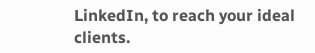LinkedIn, to reach your ideal clients.